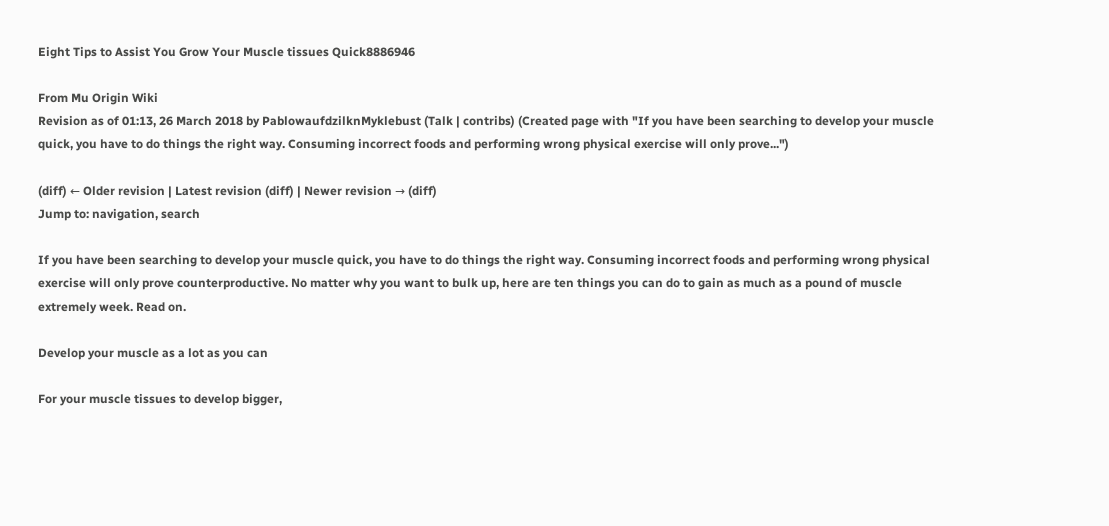Eight Tips to Assist You Grow Your Muscle tissues Quick8886946

From Mu Origin Wiki
Revision as of 01:13, 26 March 2018 by PablowaufdzilknMyklebust (Talk | contribs) (Created page with "If you have been searching to develop your muscle quick, you have to do things the right way. Consuming incorrect foods and performing wrong physical exercise will only prove...")

(diff) ← Older revision | Latest revision (diff) | Newer revision → (diff)
Jump to: navigation, search

If you have been searching to develop your muscle quick, you have to do things the right way. Consuming incorrect foods and performing wrong physical exercise will only prove counterproductive. No matter why you want to bulk up, here are ten things you can do to gain as much as a pound of muscle extremely week. Read on.

Develop your muscle as a lot as you can

For your muscle tissues to develop bigger,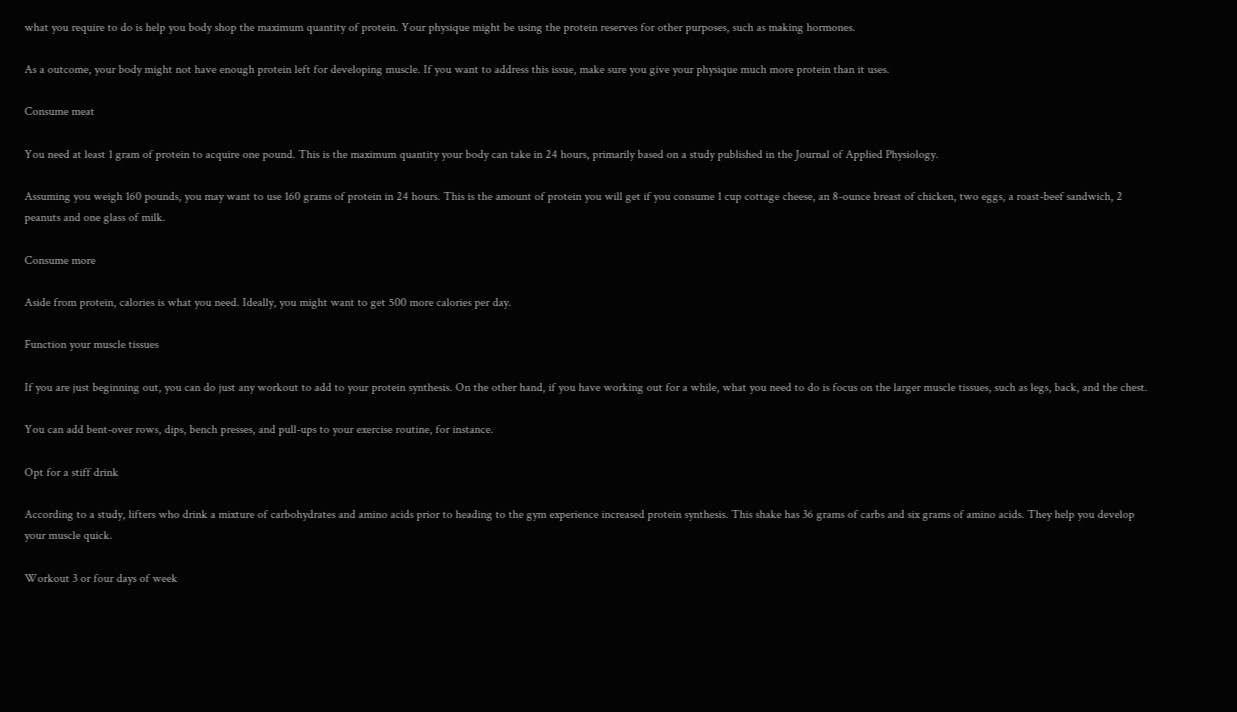what you require to do is help you body shop the maximum quantity of protein. Your physique might be using the protein reserves for other purposes, such as making hormones.

As a outcome, your body might not have enough protein left for developing muscle. If you want to address this issue, make sure you give your physique much more protein than it uses.

Consume meat

You need at least 1 gram of protein to acquire one pound. This is the maximum quantity your body can take in 24 hours, primarily based on a study published in the Journal of Applied Physiology.

Assuming you weigh 160 pounds, you may want to use 160 grams of protein in 24 hours. This is the amount of protein you will get if you consume 1 cup cottage cheese, an 8-ounce breast of chicken, two eggs, a roast-beef sandwich, 2 peanuts and one glass of milk.

Consume more

Aside from protein, calories is what you need. Ideally, you might want to get 500 more calories per day.

Function your muscle tissues

If you are just beginning out, you can do just any workout to add to your protein synthesis. On the other hand, if you have working out for a while, what you need to do is focus on the larger muscle tissues, such as legs, back, and the chest.

You can add bent-over rows, dips, bench presses, and pull-ups to your exercise routine, for instance.

Opt for a stiff drink

According to a study, lifters who drink a mixture of carbohydrates and amino acids prior to heading to the gym experience increased protein synthesis. This shake has 36 grams of carbs and six grams of amino acids. They help you develop your muscle quick.

Workout 3 or four days of week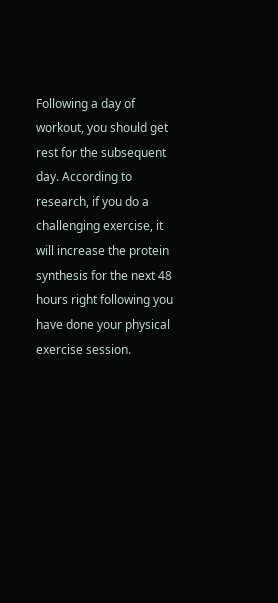Following a day of workout, you should get rest for the subsequent day. According to research, if you do a challenging exercise, it will increase the protein synthesis for the next 48 hours right following you have done your physical exercise session.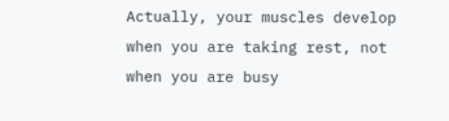Actually, your muscles develop when you are taking rest, not when you are busy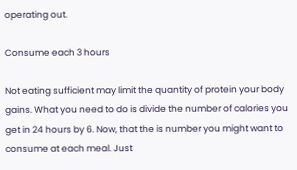operating out.

Consume each 3 hours

Not eating sufficient may limit the quantity of protein your body gains. What you need to do is divide the number of calories you get in 24 hours by 6. Now, that the is number you might want to consume at each meal. Just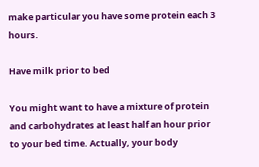make particular you have some protein each 3 hours.

Have milk prior to bed

You might want to have a mixture of protein and carbohydrates at least half an hour prior to your bed time. Actually, your body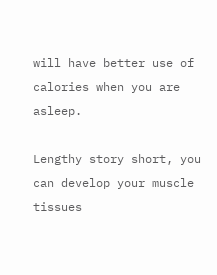will have better use of calories when you are asleep.

Lengthy story short, you can develop your muscle tissues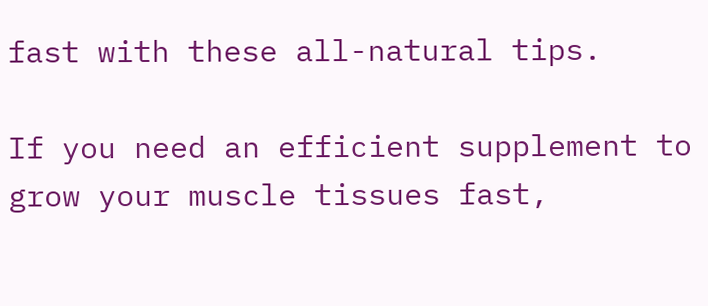fast with these all-natural tips.

If you need an efficient supplement to grow your muscle tissues fast,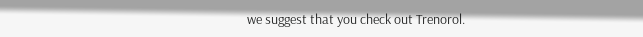we suggest that you check out Trenorol.